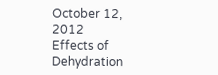October 12, 2012
Effects of Dehydration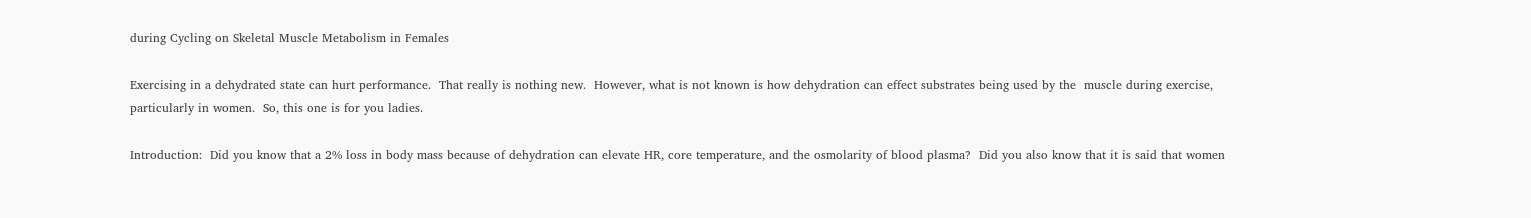during Cycling on Skeletal Muscle Metabolism in Females

Exercising in a dehydrated state can hurt performance.  That really is nothing new.  However, what is not known is how dehydration can effect substrates being used by the  muscle during exercise, particularly in women.  So, this one is for you ladies.

Introduction:  Did you know that a 2% loss in body mass because of dehydration can elevate HR, core temperature, and the osmolarity of blood plasma?  Did you also know that it is said that women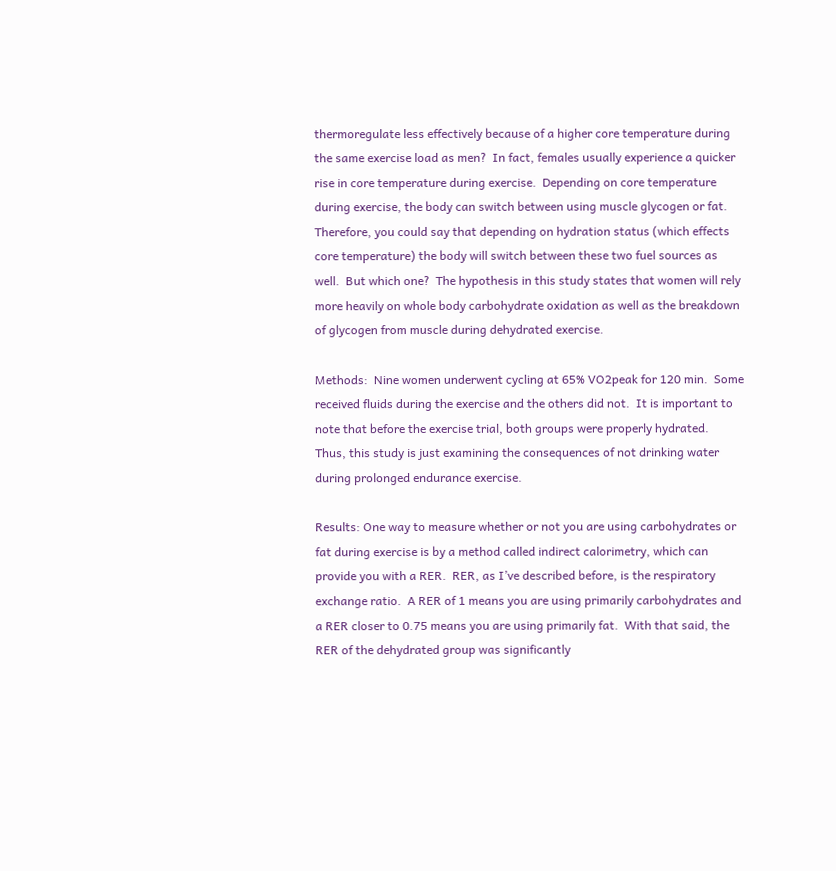thermoregulate less effectively because of a higher core temperature during the same exercise load as men?  In fact, females usually experience a quicker rise in core temperature during exercise.  Depending on core temperature during exercise, the body can switch between using muscle glycogen or fat.  Therefore, you could say that depending on hydration status (which effects core temperature) the body will switch between these two fuel sources as well.  But which one?  The hypothesis in this study states that women will rely more heavily on whole body carbohydrate oxidation as well as the breakdown of glycogen from muscle during dehydrated exercise.

Methods:  Nine women underwent cycling at 65% VO2peak for 120 min.  Some received fluids during the exercise and the others did not.  It is important to note that before the exercise trial, both groups were properly hydrated.  Thus, this study is just examining the consequences of not drinking water during prolonged endurance exercise.

Results: One way to measure whether or not you are using carbohydrates or fat during exercise is by a method called indirect calorimetry, which can provide you with a RER.  RER, as I’ve described before, is the respiratory exchange ratio.  A RER of 1 means you are using primarily carbohydrates and a RER closer to 0.75 means you are using primarily fat.  With that said, the RER of the dehydrated group was significantly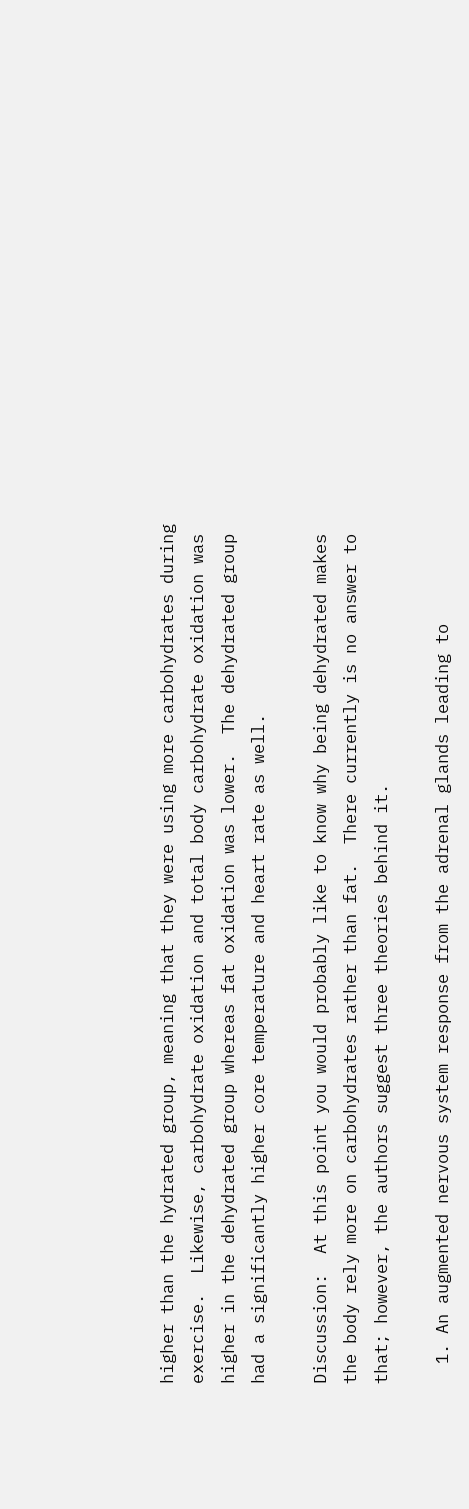higher than the hydrated group, meaning that they were using more carbohydrates during exercise.  Likewise, carbohydrate oxidation and total body carbohydrate oxidation was higher in the dehydrated group whereas fat oxidation was lower.  The dehydrated group had a significantly higher core temperature and heart rate as well.

Discussion:  At this point you would probably like to know why being dehydrated makes the body rely more on carbohydrates rather than fat.  There currently is no answer to that; however, the authors suggest three theories behind it.

  1. An augmented nervous system response from the adrenal glands leading to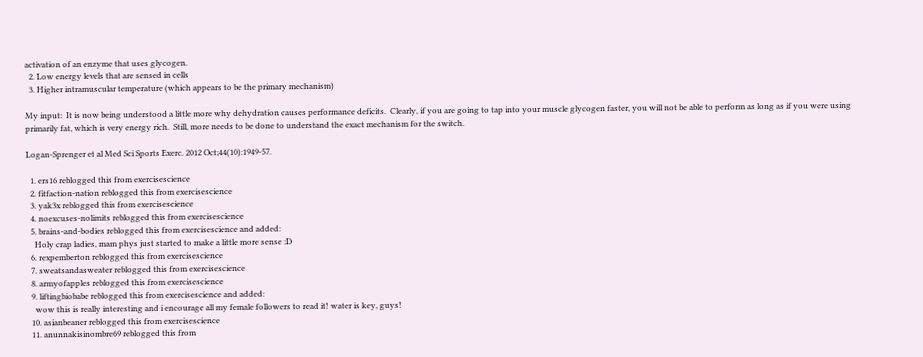activation of an enzyme that uses glycogen.
  2. Low energy levels that are sensed in cells
  3. Higher intramuscular temperature (which appears to be the primary mechanism)

My input:  It is now being understood a little more why dehydration causes performance deficits.  Clearly, if you are going to tap into your muscle glycogen faster, you will not be able to perform as long as if you were using primarily fat, which is very energy rich.  Still, more needs to be done to understand the exact mechanism for the switch.

Logan-Sprenger et al Med Sci Sports Exerc. 2012 Oct;44(10):1949-57.

  1. ers16 reblogged this from exercisescience
  2. fitfaction-nation reblogged this from exercisescience
  3. yak3x reblogged this from exercisescience
  4. noexcuses-nolimits reblogged this from exercisescience
  5. brains-and-bodies reblogged this from exercisescience and added:
    Holy crap ladies, mam phys just started to make a little more sense :D
  6. rexpemberton reblogged this from exercisescience
  7. sweatsandasweater reblogged this from exercisescience
  8. armyofapples reblogged this from exercisescience
  9. liftingbiobabe reblogged this from exercisescience and added:
    wow this is really interesting and i encourage all my female followers to read it! water is key, guys!
  10. asianbeaner reblogged this from exercisescience
  11. anunnakisinombre69 reblogged this from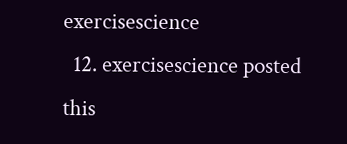exercisescience
  12. exercisescience posted this